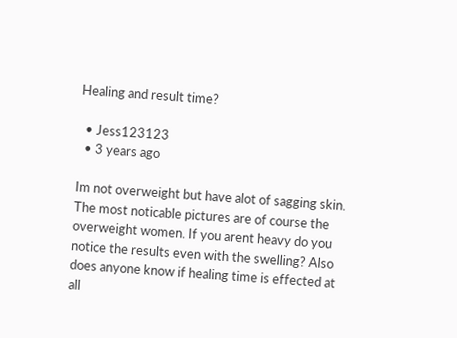Healing and result time?

  • Jess123123
  • 3 years ago

Im not overweight but have alot of sagging skin. The most noticable pictures are of course the overweight women. If you arent heavy do you notice the results even with the swelling? Also does anyone know if healing time is effected at all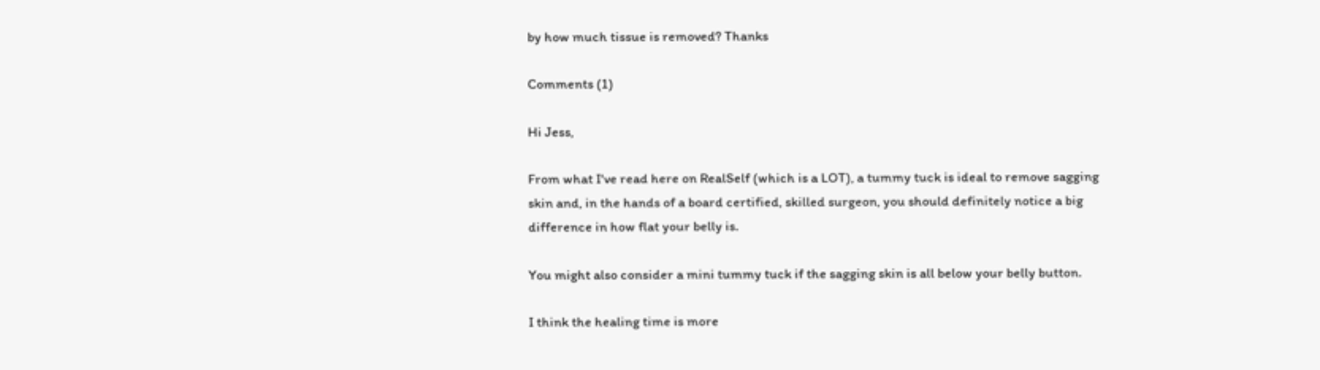by how much tissue is removed? Thanks

Comments (1)

Hi Jess,

From what I've read here on RealSelf (which is a LOT), a tummy tuck is ideal to remove sagging skin and, in the hands of a board certified, skilled surgeon, you should definitely notice a big difference in how flat your belly is.

You might also consider a mini tummy tuck if the sagging skin is all below your belly button.

I think the healing time is more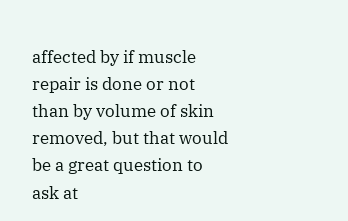affected by if muscle repair is done or not than by volume of skin removed, but that would be a great question to ask at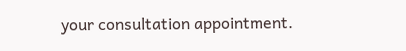your consultation appointment.